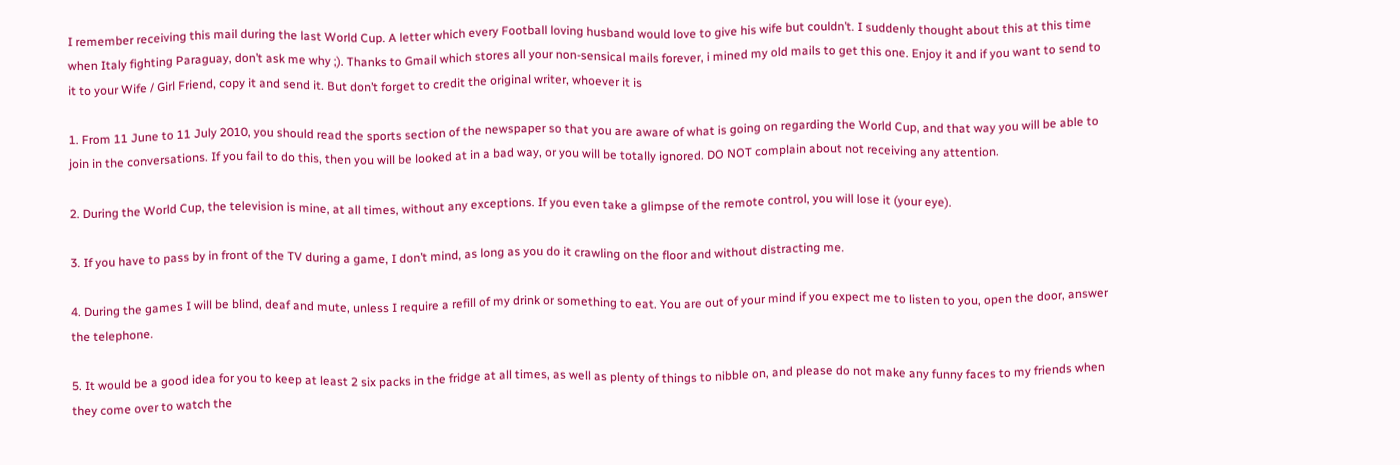I remember receiving this mail during the last World Cup. A letter which every Football loving husband would love to give his wife but couldn’t. I suddenly thought about this at this time when Italy fighting Paraguay, don’t ask me why ;). Thanks to Gmail which stores all your non-sensical mails forever, i mined my old mails to get this one. Enjoy it and if you want to send to it to your Wife / Girl Friend, copy it and send it. But don’t forget to credit the original writer, whoever it is

1. From 11 June to 11 July 2010, you should read the sports section of the newspaper so that you are aware of what is going on regarding the World Cup, and that way you will be able to join in the conversations. If you fail to do this, then you will be looked at in a bad way, or you will be totally ignored. DO NOT complain about not receiving any attention.

2. During the World Cup, the television is mine, at all times, without any exceptions. If you even take a glimpse of the remote control, you will lose it (your eye).

3. If you have to pass by in front of the TV during a game, I don’t mind, as long as you do it crawling on the floor and without distracting me.

4. During the games I will be blind, deaf and mute, unless I require a refill of my drink or something to eat. You are out of your mind if you expect me to listen to you, open the door, answer the telephone.

5. It would be a good idea for you to keep at least 2 six packs in the fridge at all times, as well as plenty of things to nibble on, and please do not make any funny faces to my friends when they come over to watch the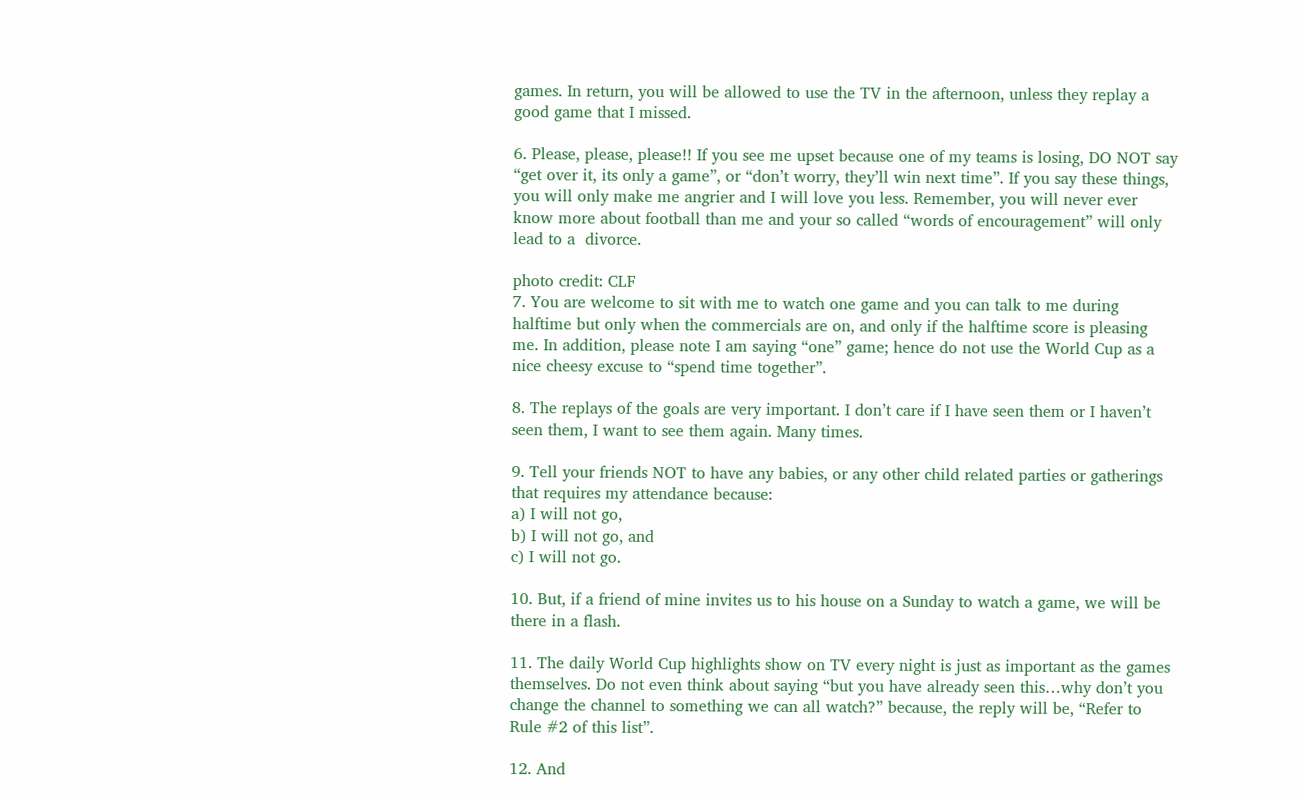games. In return, you will be allowed to use the TV in the afternoon, unless they replay a good game that I missed.

6. Please, please, please!! If you see me upset because one of my teams is losing, DO NOT say “get over it, its only a game”, or “don’t worry, they’ll win next time”. If you say these things, you will only make me angrier and I will love you less. Remember, you will never ever know more about football than me and your so called “words of encouragement” will only lead to a  divorce.

photo credit: CLF
7. You are welcome to sit with me to watch one game and you can talk to me during halftime but only when the commercials are on, and only if the halftime score is pleasing me. In addition, please note I am saying “one” game; hence do not use the World Cup as a nice cheesy excuse to “spend time together”.

8. The replays of the goals are very important. I don’t care if I have seen them or I haven’t seen them, I want to see them again. Many times.

9. Tell your friends NOT to have any babies, or any other child related parties or gatherings that requires my attendance because:
a) I will not go,
b) I will not go, and
c) I will not go.

10. But, if a friend of mine invites us to his house on a Sunday to watch a game, we will be there in a flash.

11. The daily World Cup highlights show on TV every night is just as important as the games themselves. Do not even think about saying “but you have already seen this…why don’t you change the channel to something we can all watch?” because, the reply will be, “Refer to Rule #2 of this list”.

12. And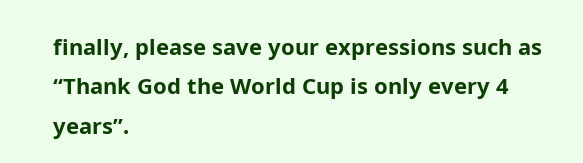finally, please save your expressions such as “Thank God the World Cup is only every 4 years”.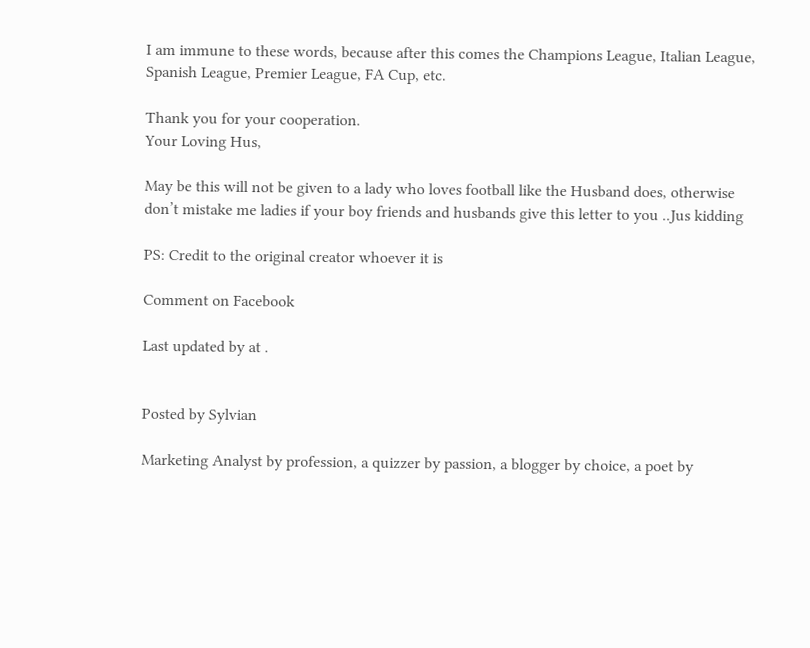I am immune to these words, because after this comes the Champions League, Italian League, Spanish League, Premier League, FA Cup, etc.

Thank you for your cooperation.
Your Loving Hus,

May be this will not be given to a lady who loves football like the Husband does, otherwise don’t mistake me ladies if your boy friends and husbands give this letter to you ..Jus kidding

PS: Credit to the original creator whoever it is

Comment on Facebook

Last updated by at .


Posted by Sylvian

Marketing Analyst by profession, a quizzer by passion, a blogger by choice, a poet by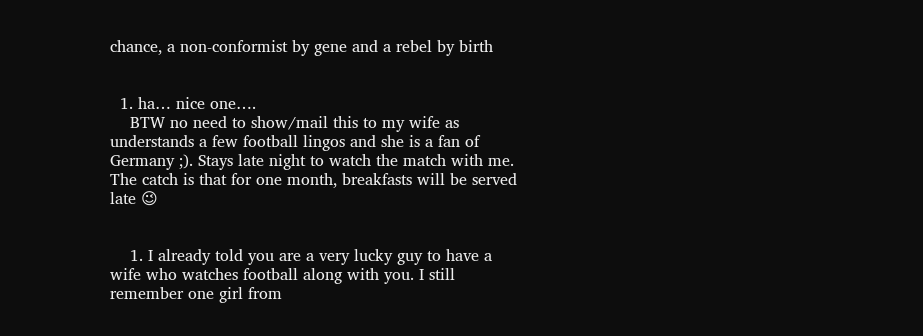chance, a non-conformist by gene and a rebel by birth


  1. ha… nice one….
    BTW no need to show/mail this to my wife as understands a few football lingos and she is a fan of Germany ;). Stays late night to watch the match with me. The catch is that for one month, breakfasts will be served late 😉


    1. I already told you are a very lucky guy to have a wife who watches football along with you. I still remember one girl from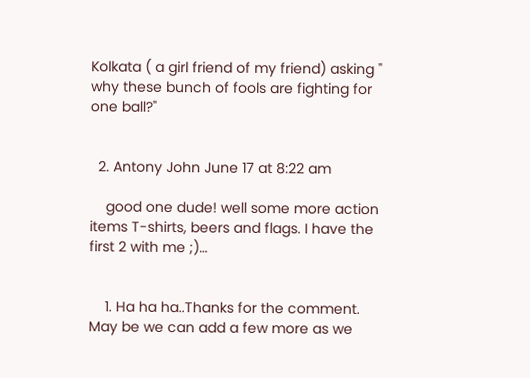Kolkata ( a girl friend of my friend) asking " why these bunch of fools are fighting for one ball?"


  2. Antony John June 17 at 8:22 am

    good one dude! well some more action items T-shirts, beers and flags. I have the first 2 with me ;)…


    1. Ha ha ha..Thanks for the comment. May be we can add a few more as we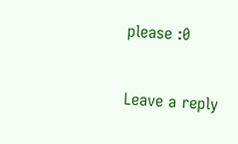please :0


Leave a reply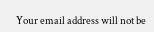Your email address will not be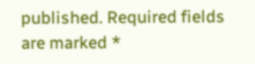published. Required fields are marked *